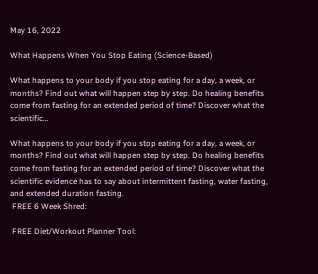May 16, 2022

What Happens When You Stop Eating (Science-Based)

What happens to your body if you stop eating for a day, a week, or months? Find out what will happen step by step. Do healing benefits come from fasting for an extended period of time? Discover what the scientific…

What happens to your body if you stop eating for a day, a week, or months? Find out what will happen step by step. Do healing benefits come from fasting for an extended period of time? Discover what the scientific evidence has to say about intermittent fasting, water fasting, and extended duration fasting.
 FREE 6 Week Shred:

 FREE Diet/Workout Planner Tool: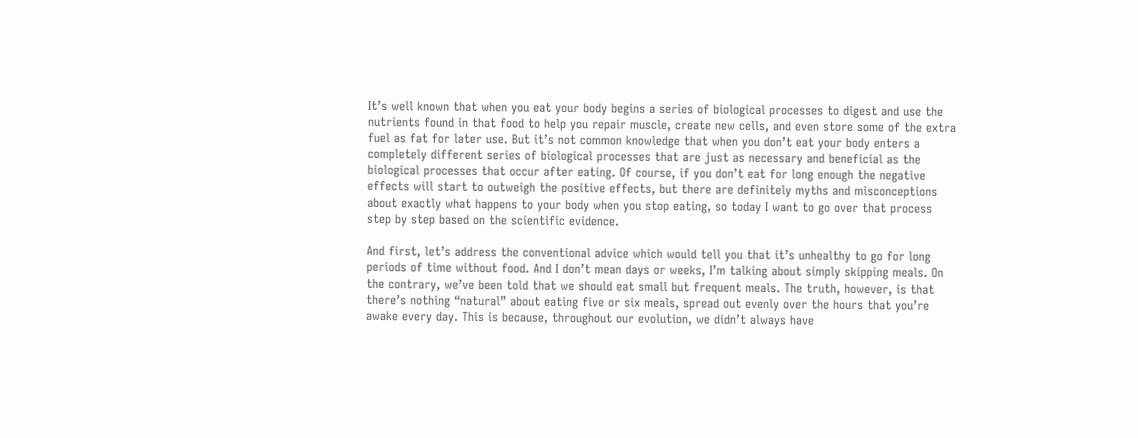It’s well known that when you eat your body begins a series of biological processes to digest and use the nutrients found in that food to help you repair muscle, create new cells, and even store some of the extra fuel as fat for later use. But it’s not common knowledge that when you don’t eat your body enters a completely different series of biological processes that are just as necessary and beneficial as the biological processes that occur after eating. Of course, if you don’t eat for long enough the negative effects will start to outweigh the positive effects, but there are definitely myths and misconceptions about exactly what happens to your body when you stop eating, so today I want to go over that process step by step based on the scientific evidence.

And first, let’s address the conventional advice which would tell you that it’s unhealthy to go for long periods of time without food. And I don’t mean days or weeks, I’m talking about simply skipping meals. On the contrary, we’ve been told that we should eat small but frequent meals. The truth, however, is that there’s nothing “natural” about eating five or six meals, spread out evenly over the hours that you’re awake every day. This is because, throughout our evolution, we didn’t always have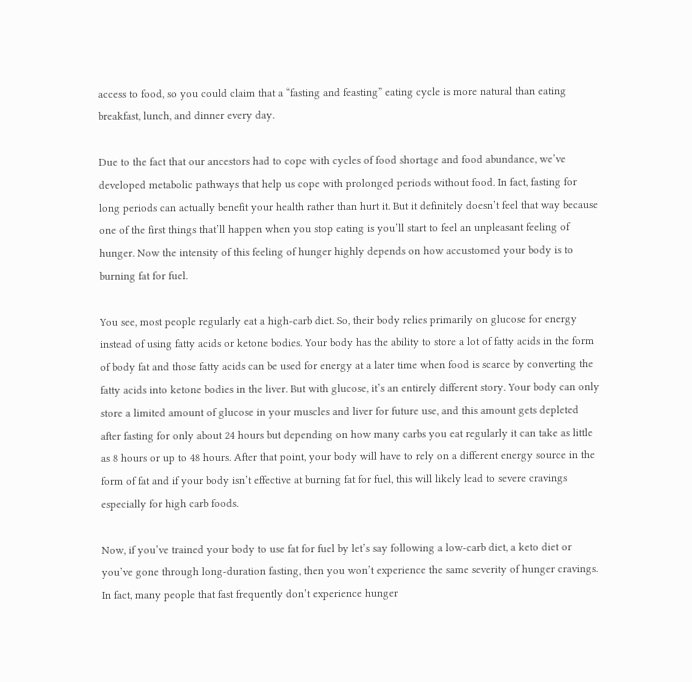access to food, so you could claim that a “fasting and feasting” eating cycle is more natural than eating breakfast, lunch, and dinner every day.

Due to the fact that our ancestors had to cope with cycles of food shortage and food abundance, we’ve developed metabolic pathways that help us cope with prolonged periods without food. In fact, fasting for long periods can actually benefit your health rather than hurt it. But it definitely doesn’t feel that way because one of the first things that’ll happen when you stop eating is you’ll start to feel an unpleasant feeling of hunger. Now the intensity of this feeling of hunger highly depends on how accustomed your body is to burning fat for fuel.

You see, most people regularly eat a high-carb diet. So, their body relies primarily on glucose for energy instead of using fatty acids or ketone bodies. Your body has the ability to store a lot of fatty acids in the form of body fat and those fatty acids can be used for energy at a later time when food is scarce by converting the fatty acids into ketone bodies in the liver. But with glucose, it’s an entirely different story. Your body can only store a limited amount of glucose in your muscles and liver for future use, and this amount gets depleted after fasting for only about 24 hours but depending on how many carbs you eat regularly it can take as little as 8 hours or up to 48 hours. After that point, your body will have to rely on a different energy source in the form of fat and if your body isn’t effective at burning fat for fuel, this will likely lead to severe cravings especially for high carb foods.

Now, if you’ve trained your body to use fat for fuel by let’s say following a low-carb diet, a keto diet or you’ve gone through long-duration fasting, then you won’t experience the same severity of hunger cravings. In fact, many people that fast frequently don’t experience hunger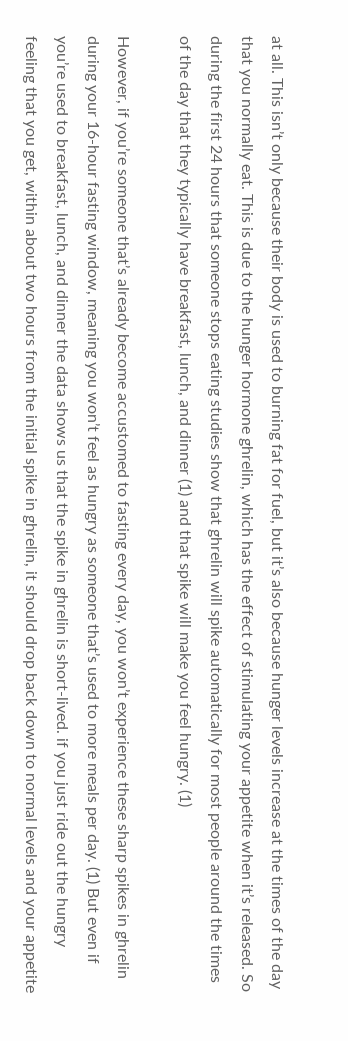at all. This isn’t only because their body is used to burning fat for fuel, but it’s also because hunger levels increase at the times of the day that you normally eat. This is due to the hunger hormone ghrelin, which has the effect of stimulating your appetite when it’s released. So during the first 24 hours that someone stops eating studies show that ghrelin will spike automatically for most people around the times of the day that they typically have breakfast, lunch, and dinner (1) and that spike will make you feel hungry. (1)

However, if you’re someone that’s already become accustomed to fasting every day, you won’t experience these sharp spikes in ghrelin during your 16-hour fasting window, meaning you won’t feel as hungry as someone that’s used to more meals per day. (1) But even if you’re used to breakfast, lunch, and dinner the data shows us that the spike in ghrelin is short-lived. if you just ride out the hungry feeling that you get, within about two hours from the initial spike in ghrelin, it should drop back down to normal levels and your appetite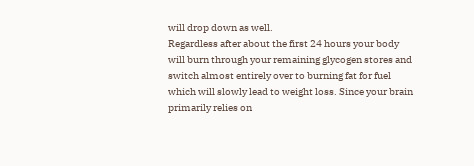will drop down as well.
Regardless after about the first 24 hours your body will burn through your remaining glycogen stores and switch almost entirely over to burning fat for fuel which will slowly lead to weight loss. Since your brain primarily relies on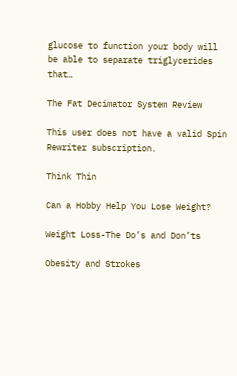glucose to function your body will be able to separate triglycerides that…

The Fat Decimator System Review

This user does not have a valid Spin Rewriter subscription.

Think Thin

Can a Hobby Help You Lose Weight?

Weight Loss-The Do’s and Don’ts

Obesity and Strokes